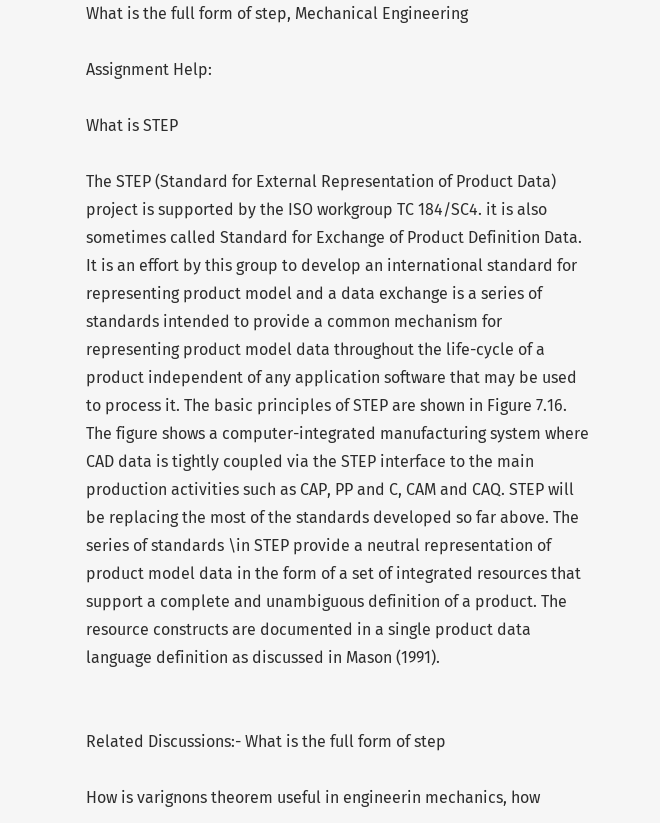What is the full form of step, Mechanical Engineering

Assignment Help:

What is STEP

The STEP (Standard for External Representation of Product Data) project is supported by the ISO workgroup TC 184/SC4. it is also sometimes called Standard for Exchange of Product Definition Data. It is an effort by this group to develop an international standard for representing product model and a data exchange is a series of standards intended to provide a common mechanism for representing product model data throughout the life-cycle of a product independent of any application software that may be used to process it. The basic principles of STEP are shown in Figure 7.16. The figure shows a computer-integrated manufacturing system where CAD data is tightly coupled via the STEP interface to the main production activities such as CAP, PP and C, CAM and CAQ. STEP will be replacing the most of the standards developed so far above. The series of standards \in STEP provide a neutral representation of product model data in the form of a set of integrated resources that support a complete and unambiguous definition of a product. The resource constructs are documented in a single product data language definition as discussed in Mason (1991).


Related Discussions:- What is the full form of step

How is varignons theorem useful in engineerin mechanics, how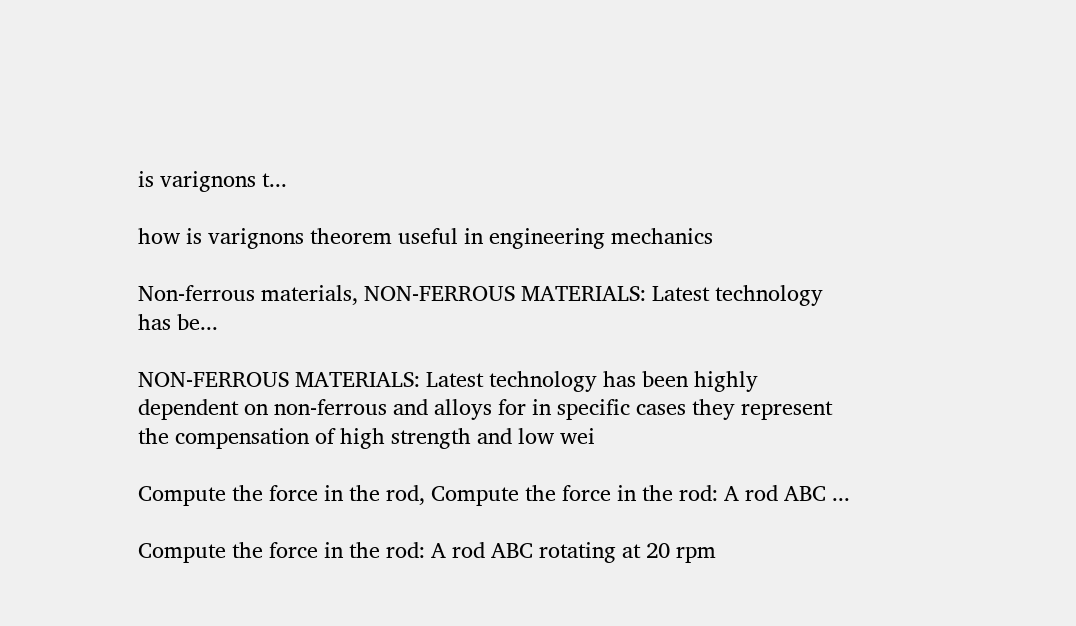is varignons t...

how is varignons theorem useful in engineering mechanics

Non-ferrous materials, NON-FERROUS MATERIALS: Latest technology has be...

NON-FERROUS MATERIALS: Latest technology has been highly dependent on non-ferrous and alloys for in specific cases they represent the compensation of high strength and low wei

Compute the force in the rod, Compute the force in the rod: A rod ABC ...

Compute the force in the rod: A rod ABC rotating at 20 rpm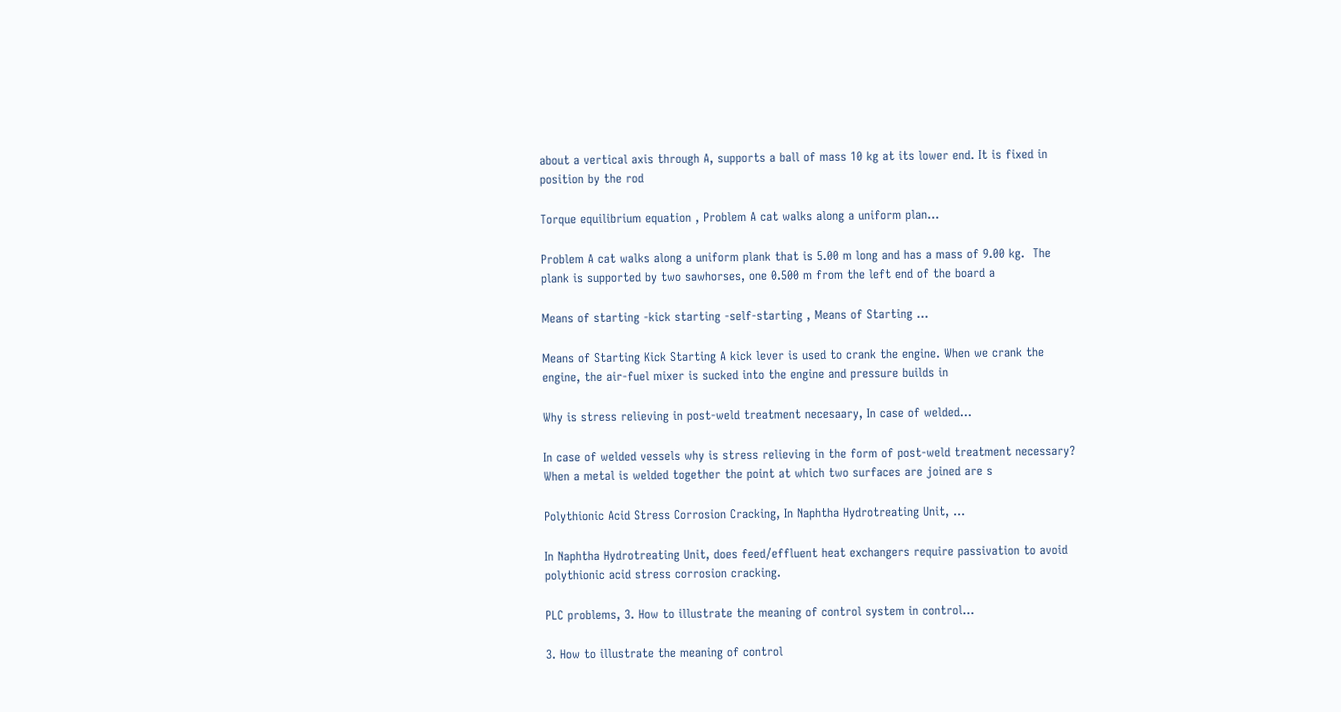about a vertical axis through A, supports a ball of mass 10 kg at its lower end. It is fixed in position by the rod

Torque equilibrium equation , Problem A cat walks along a uniform plan...

Problem A cat walks along a uniform plank that is 5.00 m long and has a mass of 9.00 kg.  The plank is supported by two sawhorses, one 0.500 m from the left end of the board a

Means of starting -kick starting -self-starting , Means of Starting ...

Means of Starting Kick Starting A kick lever is used to crank the engine. When we crank the engine, the air-fuel mixer is sucked into the engine and pressure builds in

Why is stress relieving in post-weld treatment necesaary, In case of welded...

In case of welded vessels why is stress relieving in the form of post-weld treatment necessary? When a metal is welded together the point at which two surfaces are joined are s

Polythionic Acid Stress Corrosion Cracking, In Naphtha Hydrotreating Unit, ...

In Naphtha Hydrotreating Unit, does feed/effluent heat exchangers require passivation to avoid polythionic acid stress corrosion cracking.

PLC problems, 3. How to illustrate the meaning of control system in control...

3. How to illustrate the meaning of control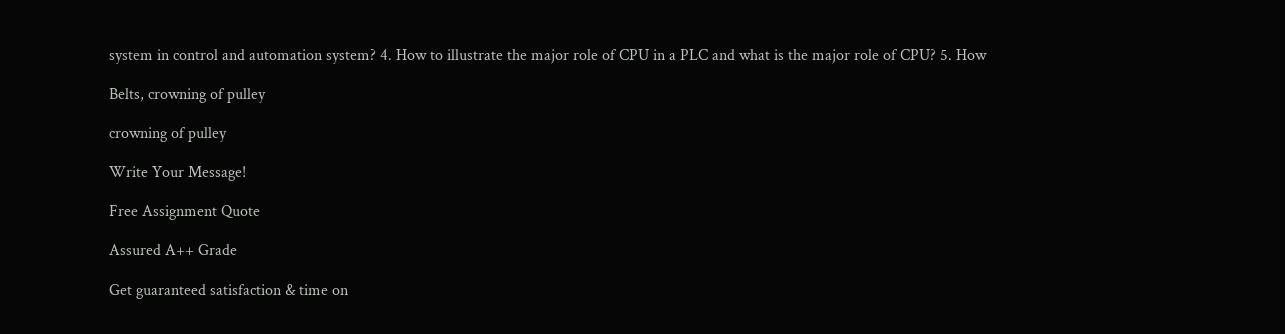system in control and automation system? 4. How to illustrate the major role of CPU in a PLC and what is the major role of CPU? 5. How

Belts, crowning of pulley

crowning of pulley

Write Your Message!

Free Assignment Quote

Assured A++ Grade

Get guaranteed satisfaction & time on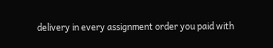delivery in every assignment order you paid with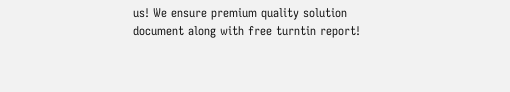us! We ensure premium quality solution document along with free turntin report!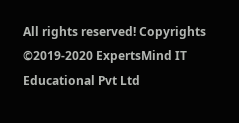All rights reserved! Copyrights ©2019-2020 ExpertsMind IT Educational Pvt Ltd